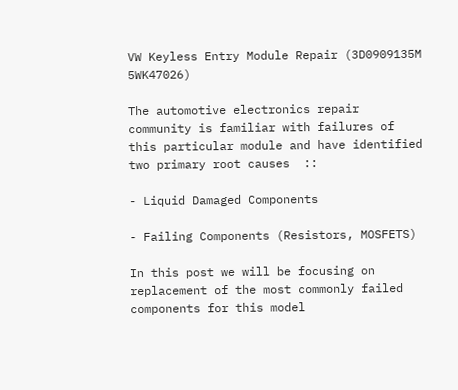VW Keyless Entry Module Repair (3D0909135M 5WK47026)

The automotive electronics repair community is familiar with failures of this particular module and have identified two primary root causes  ::

- Liquid Damaged Components

- Failing Components (Resistors, MOSFETS)

In this post we will be focusing on replacement of the most commonly failed components for this model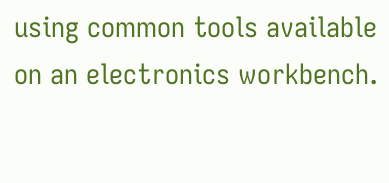using common tools available on an electronics workbench.